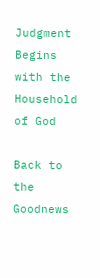Judgment Begins with the Household of God

Back to the Goodnews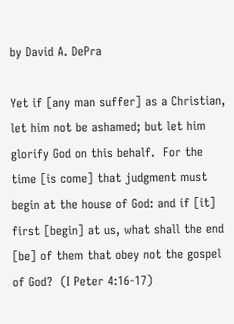by David A. DePra

Yet if [any man suffer] as a Christian, let him not be ashamed; but let him glorify God on this behalf.  For the time [is come] that judgment must begin at the house of God: and if [it] first [begin] at us, what shall the end [be] of them that obey not the gospel of God?  (I Peter 4:16-17)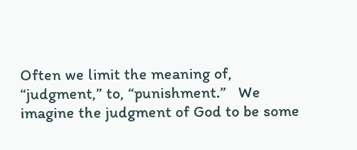Often we limit the meaning of, “judgment,” to, “punishment.”   We imagine the judgment of God to be some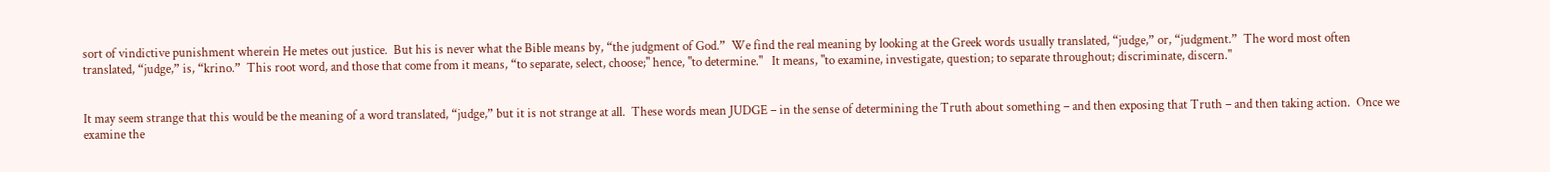sort of vindictive punishment wherein He metes out justice.  But his is never what the Bible means by, “the judgment of God.”  We find the real meaning by looking at the Greek words usually translated, “judge,” or, “judgment.”  The word most often translated, “judge,” is, “krino.”  This root word, and those that come from it means, “to separate, select, choose;" hence, "to determine."   It means, "to examine, investigate, question; to separate throughout; discriminate, discern."


It may seem strange that this would be the meaning of a word translated, “judge,” but it is not strange at all.  These words mean JUDGE – in the sense of determining the Truth about something – and then exposing that Truth – and then taking action.  Once we examine the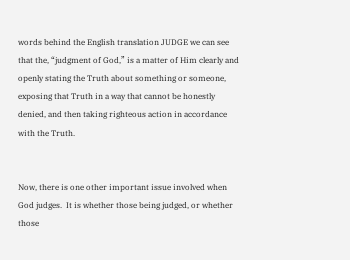words behind the English translation JUDGE we can see that the, “judgment of God,” is a matter of Him clearly and openly stating the Truth about something or someone, exposing that Truth in a way that cannot be honestly denied, and then taking righteous action in accordance with the Truth.


Now, there is one other important issue involved when God judges.  It is whether those being judged, or whether those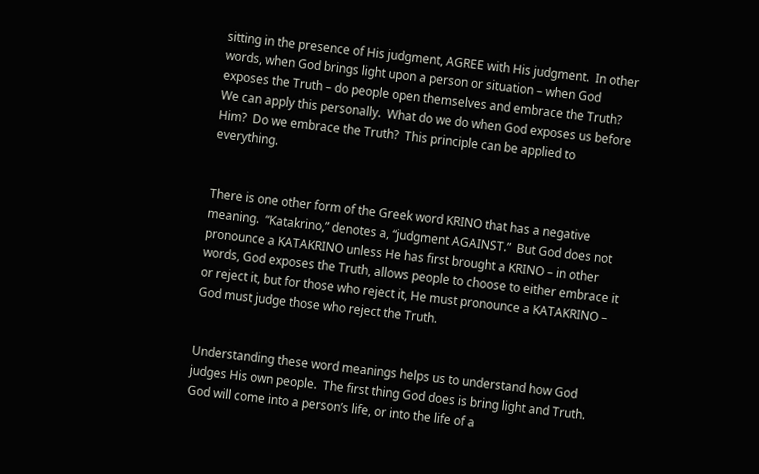sitting in the presence of His judgment, AGREE with His judgment.  In other words, when God brings light upon a person or situation – when God exposes the Truth – do people open themselves and embrace the Truth?  We can apply this personally.  What do we do when God exposes us before Him?  Do we embrace the Truth?  This principle can be applied to everything.


There is one other form of the Greek word KRINO that has a negative meaning.  “Katakrino,” denotes a, “judgment AGAINST.”  But God does not pronounce a KATAKRINO unless He has first brought a KRINO – in other words, God exposes the Truth, allows people to choose to either embrace it  or reject it, but for those who reject it, He must pronounce a KATAKRINO – God must judge those who reject the Truth.


Understanding these word meanings helps us to understand how God judges His own people.  The first thing God does is bring light and Truth.  God will come into a person’s life, or into the life of a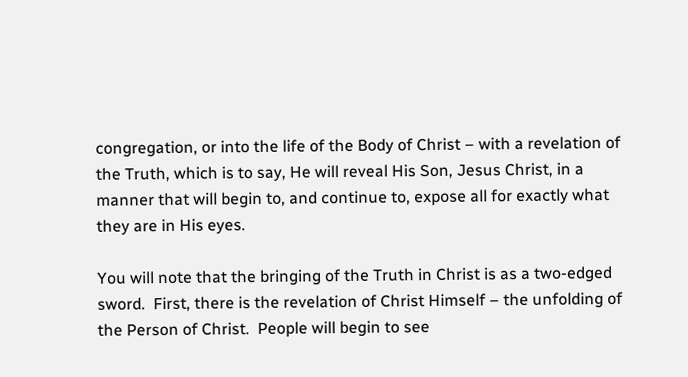congregation, or into the life of the Body of Christ – with a revelation of the Truth, which is to say, He will reveal His Son, Jesus Christ, in a manner that will begin to, and continue to, expose all for exactly what they are in His eyes.

You will note that the bringing of the Truth in Christ is as a two-edged sword.  First, there is the revelation of Christ Himself – the unfolding of the Person of Christ.  People will begin to see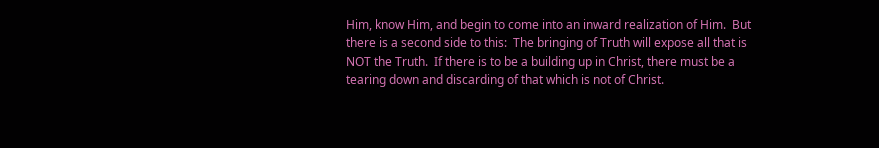Him, know Him, and begin to come into an inward realization of Him.  But there is a second side to this:  The bringing of Truth will expose all that is NOT the Truth.  If there is to be a building up in Christ, there must be a tearing down and discarding of that which is not of Christ.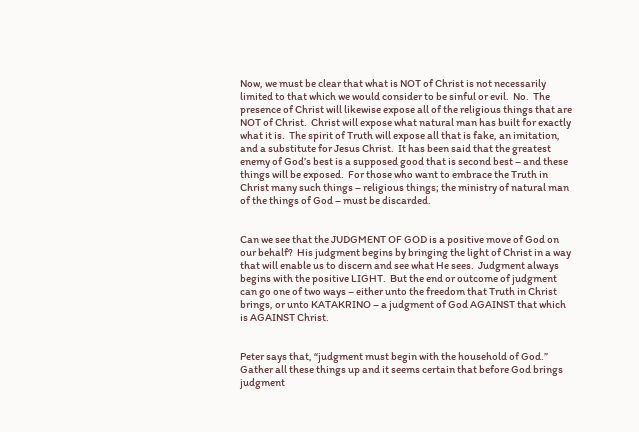Now, we must be clear that what is NOT of Christ is not necessarily limited to that which we would consider to be sinful or evil.  No.  The presence of Christ will likewise expose all of the religious things that are NOT of Christ.  Christ will expose what natural man has built for exactly what it is.  The spirit of Truth will expose all that is fake, an imitation, and a substitute for Jesus Christ.  It has been said that the greatest enemy of God’s best is a supposed good that is second best – and these things will be exposed.  For those who want to embrace the Truth in Christ many such things – religious things; the ministry of natural man of the things of God – must be discarded.


Can we see that the JUDGMENT OF GOD is a positive move of God on our behalf?  His judgment begins by bringing the light of Christ in a way that will enable us to discern and see what He sees.  Judgment always begins with the positive LIGHT.  But the end or outcome of judgment can go one of two ways – either unto the freedom that Truth in Christ brings, or unto KATAKRINO – a judgment of God AGAINST that which is AGAINST Christ.


Peter says that, “judgment must begin with the household of God.”  Gather all these things up and it seems certain that before God brings judgment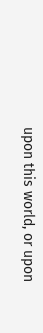upon this world, or upon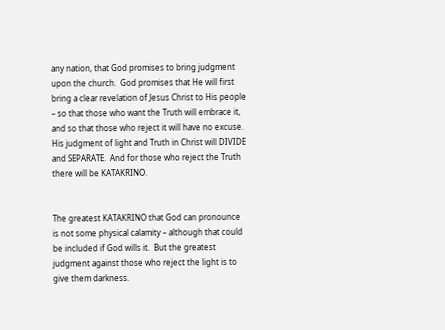any nation, that God promises to bring judgment upon the church.  God promises that He will first bring a clear revelation of Jesus Christ to His people – so that those who want the Truth will embrace it, and so that those who reject it will have no excuse.  His judgment of light and Truth in Christ will DIVIDE and SEPARATE.  And for those who reject the Truth there will be KATAKRINO.


The greatest KATAKRINO that God can pronounce is not some physical calamity – although that could be included if God wills it.  But the greatest judgment against those who reject the light is to give them darkness.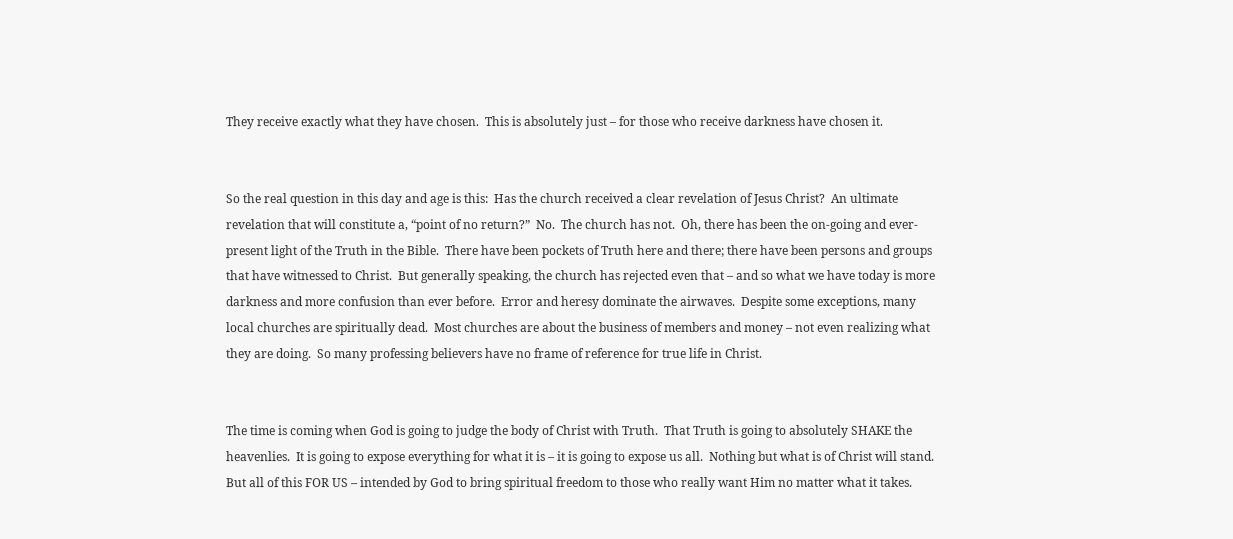They receive exactly what they have chosen.  This is absolutely just – for those who receive darkness have chosen it.


So the real question in this day and age is this:  Has the church received a clear revelation of Jesus Christ?  An ultimate revelation that will constitute a, “point of no return?”  No.  The church has not.  Oh, there has been the on-going and ever-present light of the Truth in the Bible.  There have been pockets of Truth here and there; there have been persons and groups that have witnessed to Christ.  But generally speaking, the church has rejected even that – and so what we have today is more darkness and more confusion than ever before.  Error and heresy dominate the airwaves.  Despite some exceptions, many local churches are spiritually dead.  Most churches are about the business of members and money – not even realizing what they are doing.  So many professing believers have no frame of reference for true life in Christ.


The time is coming when God is going to judge the body of Christ with Truth.  That Truth is going to absolutely SHAKE the heavenlies.  It is going to expose everything for what it is – it is going to expose us all.  Nothing but what is of Christ will stand.  But all of this FOR US – intended by God to bring spiritual freedom to those who really want Him no matter what it takes.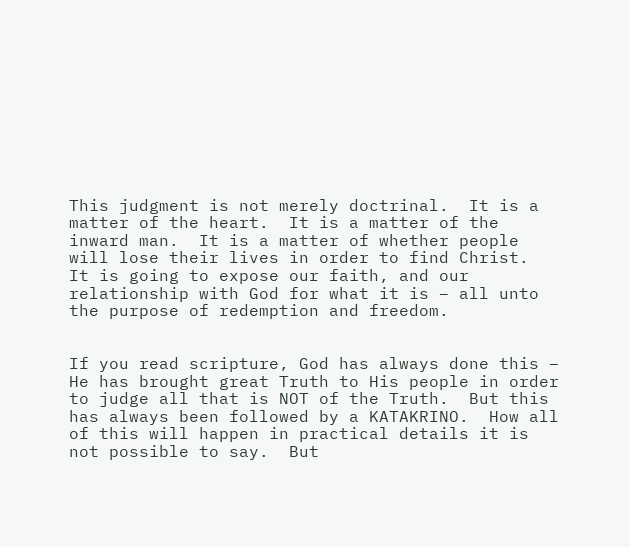This judgment is not merely doctrinal.  It is a matter of the heart.  It is a matter of the inward man.  It is a matter of whether people will lose their lives in order to find Christ.  It is going to expose our faith, and our relationship with God for what it is – all unto the purpose of redemption and freedom.


If you read scripture, God has always done this – He has brought great Truth to His people in order to judge all that is NOT of the Truth.  But this has always been followed by a KATAKRINO.  How all of this will happen in practical details it is not possible to say.  But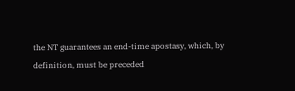the NT guarantees an end-time apostasy, which, by definition, must be preceded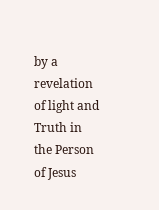by a revelation of light and Truth in the Person of Jesus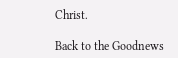Christ.

Back to the Goodnews